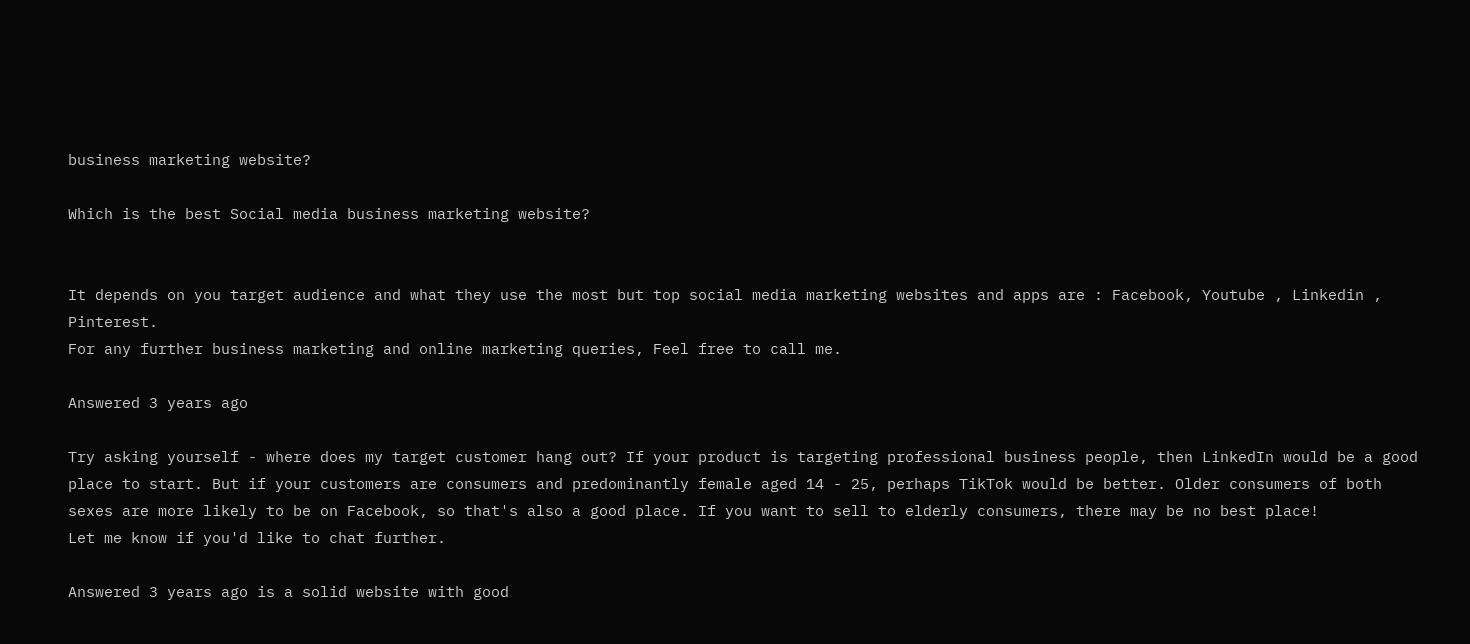business marketing website?

Which is the best Social media business marketing website?


It depends on you target audience and what they use the most but top social media marketing websites and apps are : Facebook, Youtube , Linkedin , Pinterest.
For any further business marketing and online marketing queries, Feel free to call me.

Answered 3 years ago

Try asking yourself - where does my target customer hang out? If your product is targeting professional business people, then LinkedIn would be a good place to start. But if your customers are consumers and predominantly female aged 14 - 25, perhaps TikTok would be better. Older consumers of both sexes are more likely to be on Facebook, so that's also a good place. If you want to sell to elderly consumers, there may be no best place!
Let me know if you'd like to chat further.

Answered 3 years ago is a solid website with good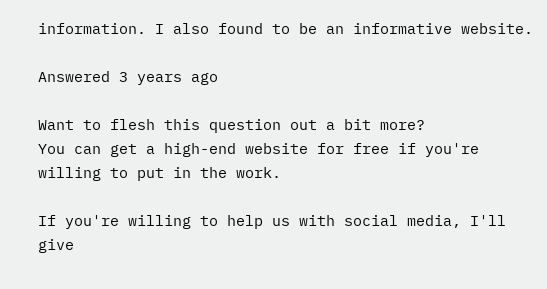information. I also found to be an informative website.

Answered 3 years ago

Want to flesh this question out a bit more?
You can get a high-end website for free if you're willing to put in the work.

If you're willing to help us with social media, I'll give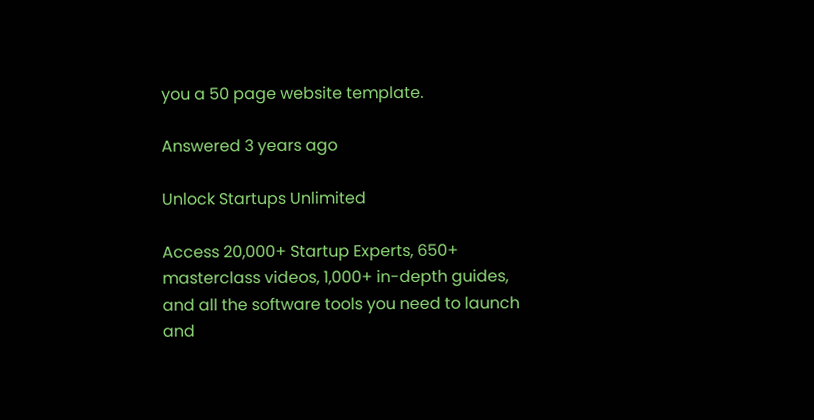you a 50 page website template.

Answered 3 years ago

Unlock Startups Unlimited

Access 20,000+ Startup Experts, 650+ masterclass videos, 1,000+ in-depth guides, and all the software tools you need to launch and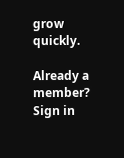grow quickly.

Already a member? Sign in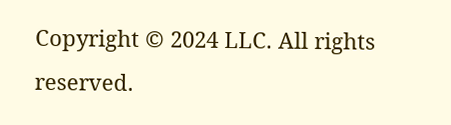Copyright © 2024 LLC. All rights reserved.